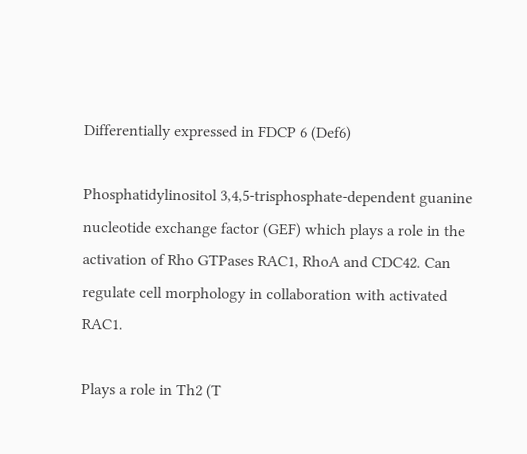Differentially expressed in FDCP 6 (Def6)

Phosphatidylinositol 3,4,5-trisphosphate-dependent guanine nucleotide exchange factor (GEF) which plays a role in the activation of Rho GTPases RAC1, RhoA and CDC42. Can regulate cell morphology in collaboration with activated RAC1.

Plays a role in Th2 (T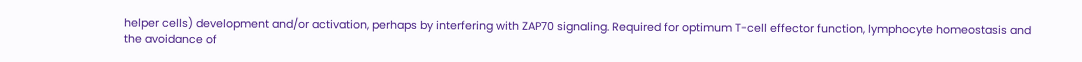helper cells) development and/or activation, perhaps by interfering with ZAP70 signaling. Required for optimum T-cell effector function, lymphocyte homeostasis and the avoidance of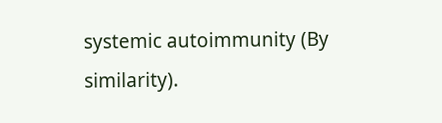systemic autoimmunity (By similarity).